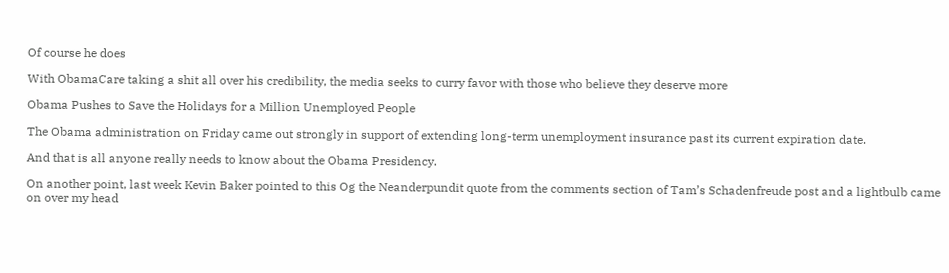Of course he does

With ObamaCare taking a shit all over his credibility, the media seeks to curry favor with those who believe they deserve more

Obama Pushes to Save the Holidays for a Million Unemployed People

The Obama administration on Friday came out strongly in support of extending long-term unemployment insurance past its current expiration date.

And that is all anyone really needs to know about the Obama Presidency.

On another point, last week Kevin Baker pointed to this Og the Neanderpundit quote from the comments section of Tam’s Schadenfreude post and a lightbulb came on over my head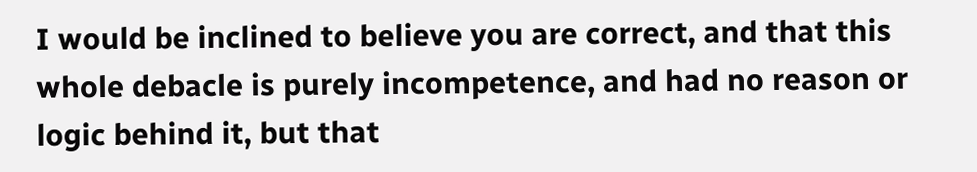I would be inclined to believe you are correct, and that this whole debacle is purely incompetence, and had no reason or logic behind it, but that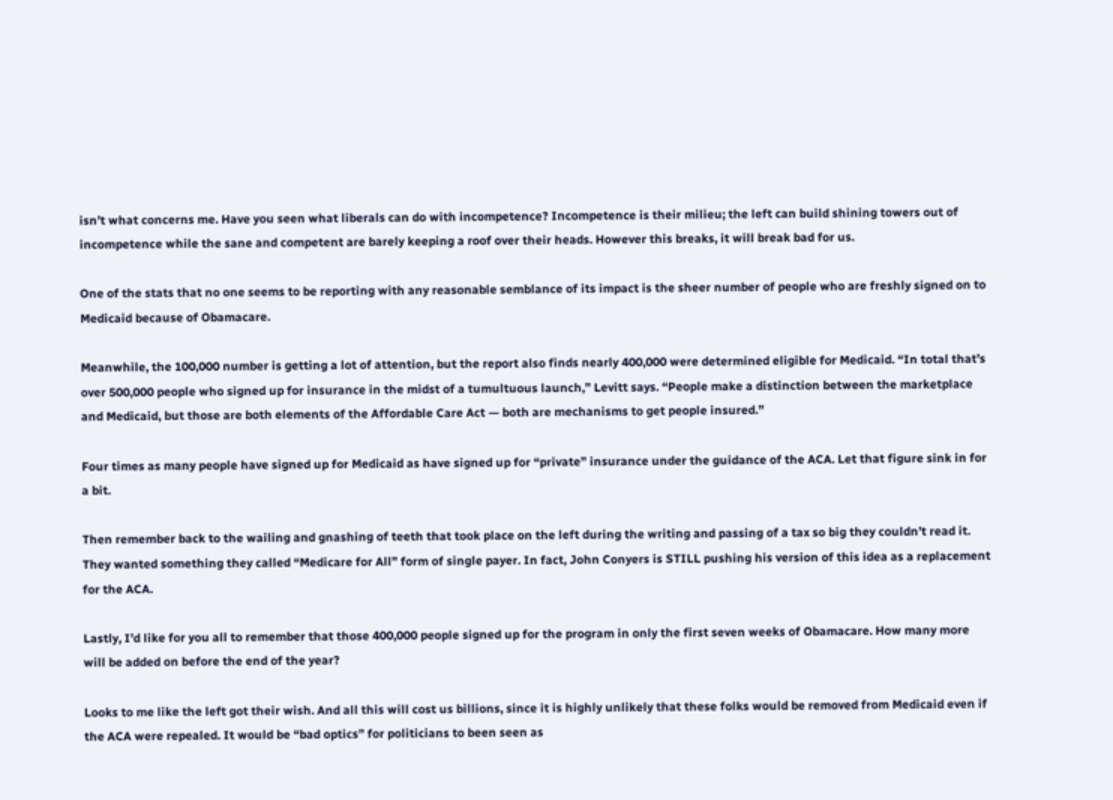isn’t what concerns me. Have you seen what liberals can do with incompetence? Incompetence is their milieu; the left can build shining towers out of incompetence while the sane and competent are barely keeping a roof over their heads. However this breaks, it will break bad for us.

One of the stats that no one seems to be reporting with any reasonable semblance of its impact is the sheer number of people who are freshly signed on to Medicaid because of Obamacare.

Meanwhile, the 100,000 number is getting a lot of attention, but the report also finds nearly 400,000 were determined eligible for Medicaid. “In total that’s over 500,000 people who signed up for insurance in the midst of a tumultuous launch,” Levitt says. “People make a distinction between the marketplace and Medicaid, but those are both elements of the Affordable Care Act — both are mechanisms to get people insured.”

Four times as many people have signed up for Medicaid as have signed up for “private” insurance under the guidance of the ACA. Let that figure sink in for a bit.

Then remember back to the wailing and gnashing of teeth that took place on the left during the writing and passing of a tax so big they couldn’t read it. They wanted something they called “Medicare for All” form of single payer. In fact, John Conyers is STILL pushing his version of this idea as a replacement for the ACA.

Lastly, I’d like for you all to remember that those 400,000 people signed up for the program in only the first seven weeks of Obamacare. How many more will be added on before the end of the year?

Looks to me like the left got their wish. And all this will cost us billions, since it is highly unlikely that these folks would be removed from Medicaid even if the ACA were repealed. It would be “bad optics” for politicians to been seen as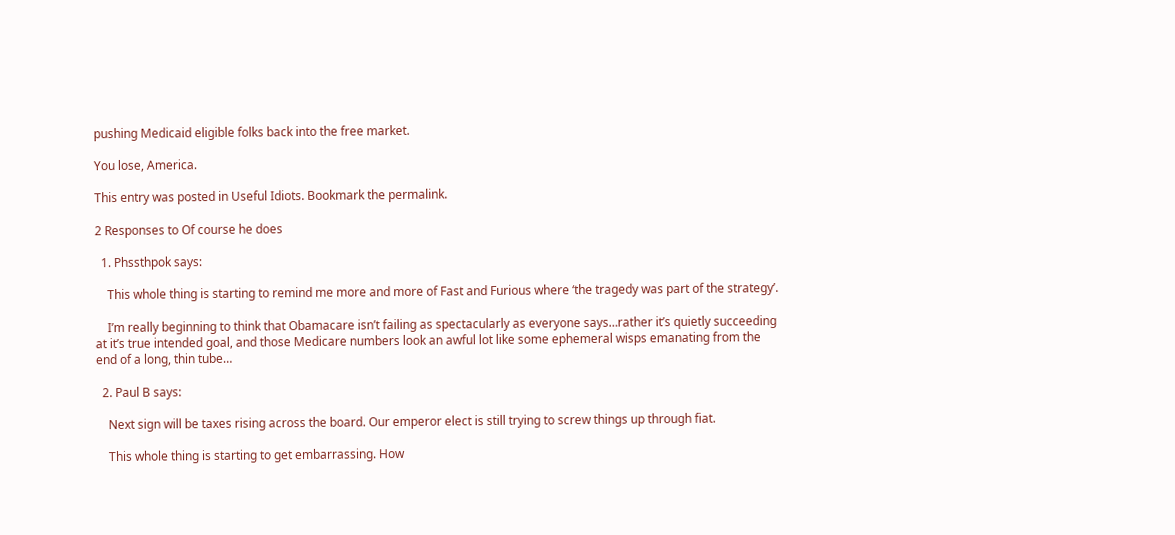pushing Medicaid eligible folks back into the free market.

You lose, America.

This entry was posted in Useful Idiots. Bookmark the permalink.

2 Responses to Of course he does

  1. Phssthpok says:

    This whole thing is starting to remind me more and more of Fast and Furious where ‘the tragedy was part of the strategy’.

    I’m really beginning to think that Obamacare isn’t failing as spectacularly as everyone says…rather it’s quietly succeeding at it’s true intended goal, and those Medicare numbers look an awful lot like some ephemeral wisps emanating from the end of a long, thin tube…

  2. Paul B says:

    Next sign will be taxes rising across the board. Our emperor elect is still trying to screw things up through fiat.

    This whole thing is starting to get embarrassing. How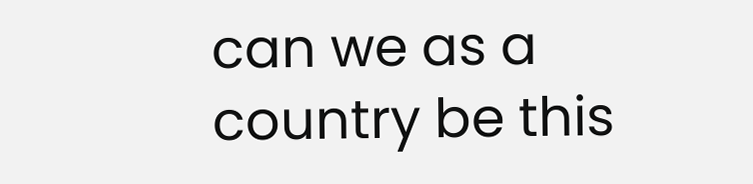can we as a country be this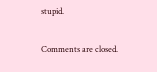stupid.

Comments are closed.